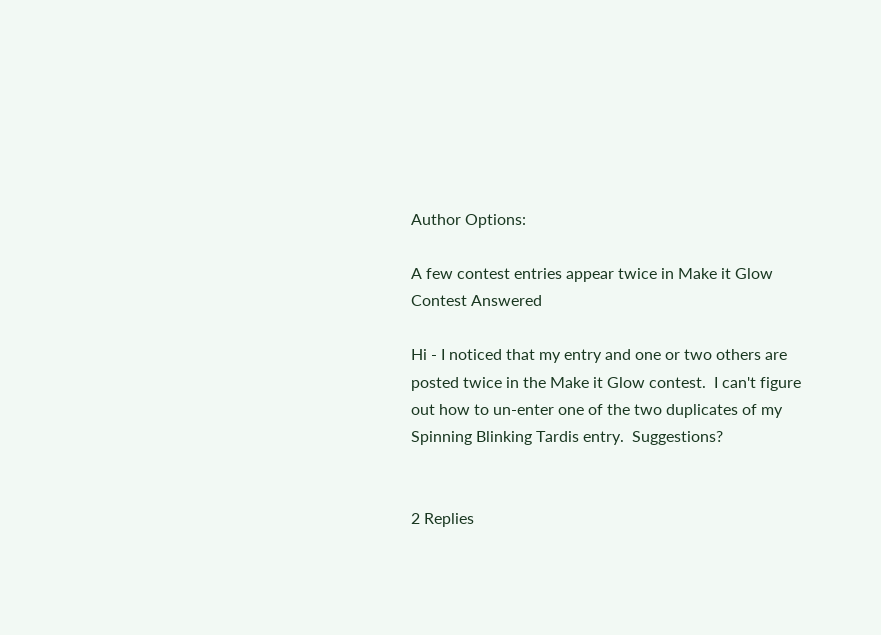Author Options:

A few contest entries appear twice in Make it Glow Contest Answered

Hi - I noticed that my entry and one or two others are posted twice in the Make it Glow contest.  I can't figure out how to un-enter one of the two duplicates of my Spinning Blinking Tardis entry.  Suggestions?


2 Replies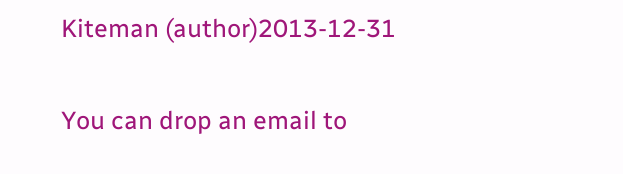Kiteman (author)2013-12-31

You can drop an email to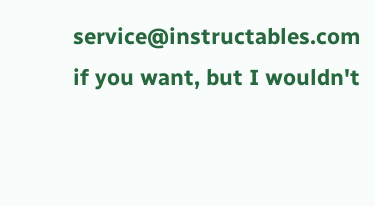service@instructables.com if you want, but I wouldn't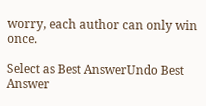worry, each author can only win once.

Select as Best AnswerUndo Best Answer